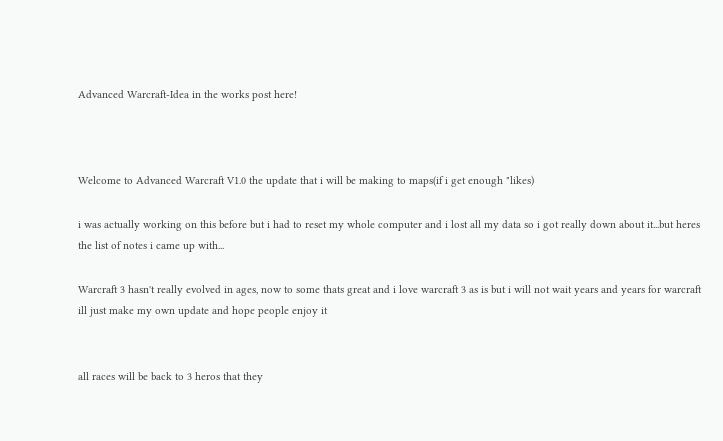Advanced Warcraft-Idea in the works post here!



Welcome to Advanced Warcraft V1.0 the update that i will be making to maps(if i get enough "likes)

i was actually working on this before but i had to reset my whole computer and i lost all my data so i got really down about it...but heres the list of notes i came up with...

Warcraft 3 hasn't really evolved in ages, now to some thats great and i love warcraft 3 as is but i will not wait years and years for warcraft ill just make my own update and hope people enjoy it


all races will be back to 3 heros that they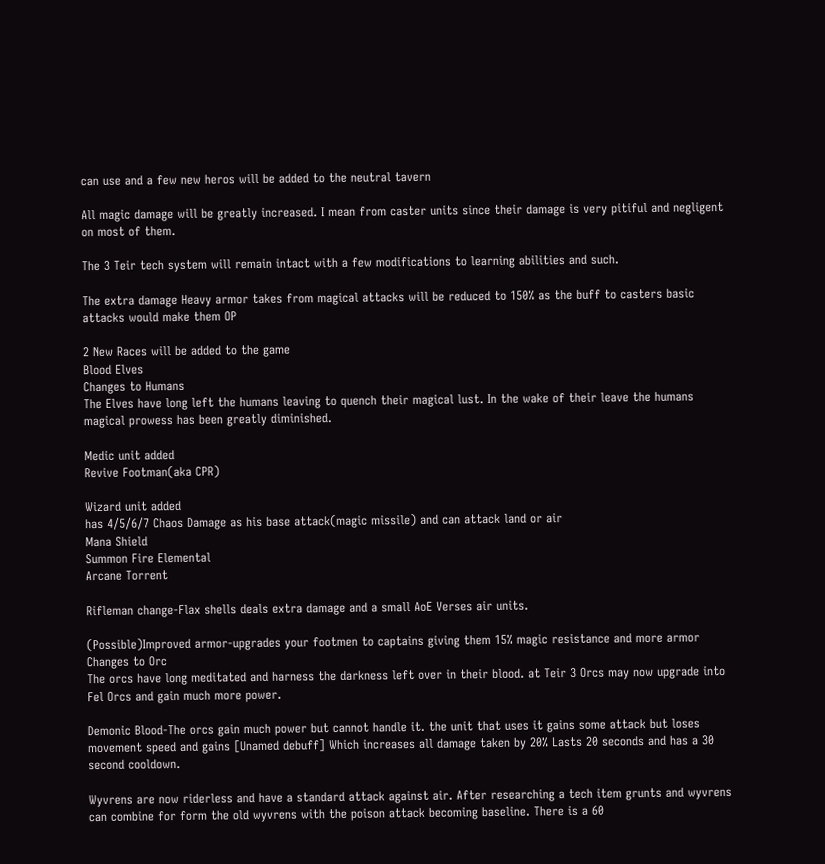can use and a few new heros will be added to the neutral tavern

All magic damage will be greatly increased. I mean from caster units since their damage is very pitiful and negligent on most of them.

The 3 Teir tech system will remain intact with a few modifications to learning abilities and such.

The extra damage Heavy armor takes from magical attacks will be reduced to 150% as the buff to casters basic attacks would make them OP

2 New Races will be added to the game
Blood Elves
Changes to Humans
The Elves have long left the humans leaving to quench their magical lust. In the wake of their leave the humans magical prowess has been greatly diminished.

Medic unit added
Revive Footman(aka CPR)

Wizard unit added
has 4/5/6/7 Chaos Damage as his base attack(magic missile) and can attack land or air
Mana Shield
Summon Fire Elemental
Arcane Torrent

Rifleman change-Flax shells deals extra damage and a small AoE Verses air units.

(Possible)Improved armor-upgrades your footmen to captains giving them 15% magic resistance and more armor
Changes to Orc
The orcs have long meditated and harness the darkness left over in their blood. at Teir 3 Orcs may now upgrade into Fel Orcs and gain much more power.

Demonic Blood-The orcs gain much power but cannot handle it. the unit that uses it gains some attack but loses movement speed and gains [Unamed debuff] Which increases all damage taken by 20% Lasts 20 seconds and has a 30 second cooldown.

Wyvrens are now riderless and have a standard attack against air. After researching a tech item grunts and wyvrens can combine for form the old wyvrens with the poison attack becoming baseline. There is a 60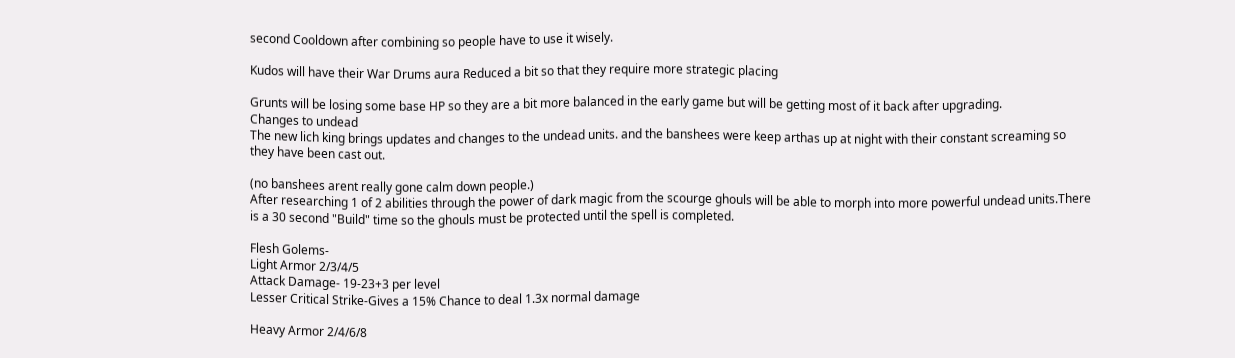second Cooldown after combining so people have to use it wisely.

Kudos will have their War Drums aura Reduced a bit so that they require more strategic placing

Grunts will be losing some base HP so they are a bit more balanced in the early game but will be getting most of it back after upgrading.
Changes to undead
The new lich king brings updates and changes to the undead units. and the banshees were keep arthas up at night with their constant screaming so they have been cast out.

(no banshees arent really gone calm down people.)
After researching 1 of 2 abilities through the power of dark magic from the scourge ghouls will be able to morph into more powerful undead units.There is a 30 second "Build" time so the ghouls must be protected until the spell is completed.

Flesh Golems-
Light Armor 2/3/4/5
Attack Damage- 19-23+3 per level
Lesser Critical Strike-Gives a 15% Chance to deal 1.3x normal damage

Heavy Armor 2/4/6/8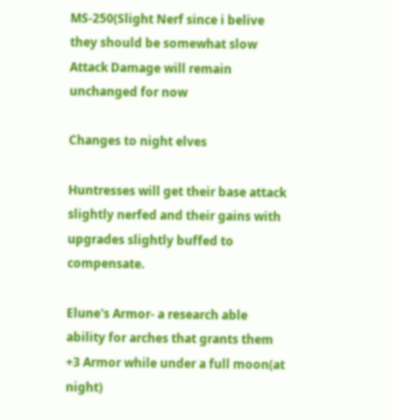MS-250(Slight Nerf since i belive they should be somewhat slow
Attack Damage will remain unchanged for now

Changes to night elves

Huntresses will get their base attack slightly nerfed and their gains with upgrades slightly buffed to compensate.

Elune's Armor- a research able ability for arches that grants them +3 Armor while under a full moon(at night)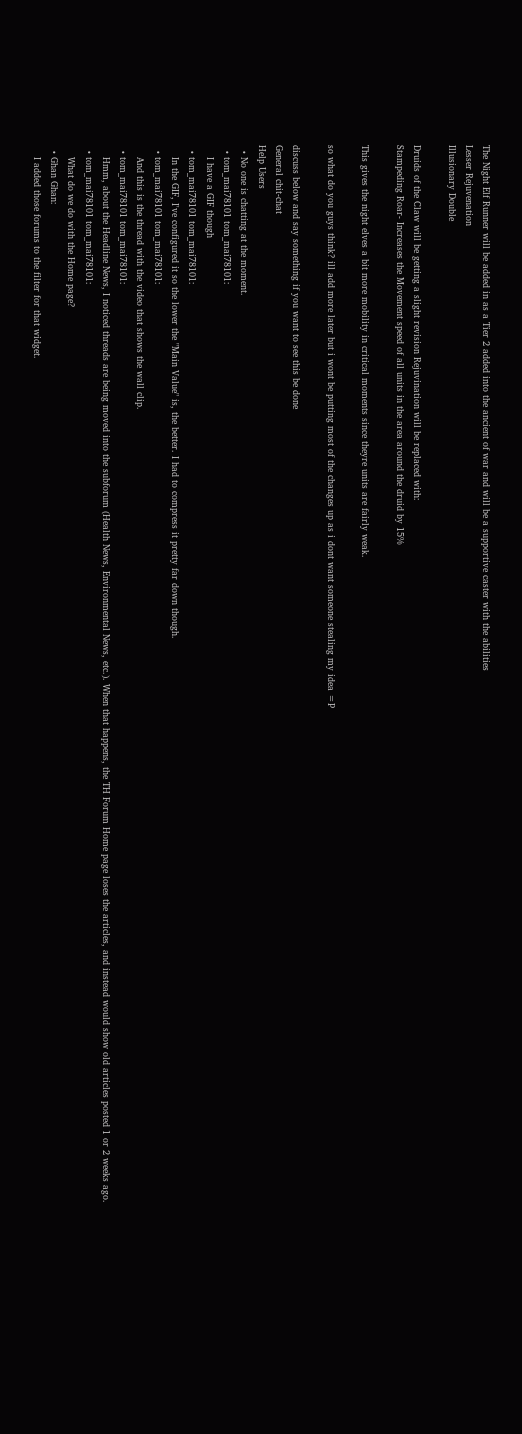The Night Elf Runner will be added in as a Tier 2 added into the ancient of war and will be a supportive caster with the abilities
Lesser Rejuvenation
Illusionary Double

Druids of the Claw will be getting a slight revision Rejuvination will be replaced with:
Stampeding Roar- Increases the Movement speed of all units in the area around the druid by 15%

This gives the night elves a bit more mobility in critical moments since theyre units are fairly weak.

so what do you guys think? ill add more later but i wont be putting most of the changes up as i dont want someone stealing my idea =P

discuss below and say something if you want to see this be done
General chit-chat
Help Users
  • No one is chatting at the moment.
  • tom_mai78101 tom_mai78101:
    I have a GIF though
  • tom_mai78101 tom_mai78101:
    In the GIF, I've configured it so the lower the "Main Value" is, the better. I had to compress it pretty far down though.
  • tom_mai78101 tom_mai78101:
    And this is the thread with the video that shows the wall clip.
  • tom_mai78101 tom_mai78101:
    Hmm, about the Headline News, I noticed threads are being moved into the subforum (Health News, Environmental News, etc.). When that happens, the TH Forum Home page loses the articles, and instead would show old articles posted 1 or 2 weeks ago.
  • tom_mai78101 tom_mai78101:
    What do we do with the Home page?
  • Ghan Ghan:
    I added those forums to the filter for that widget.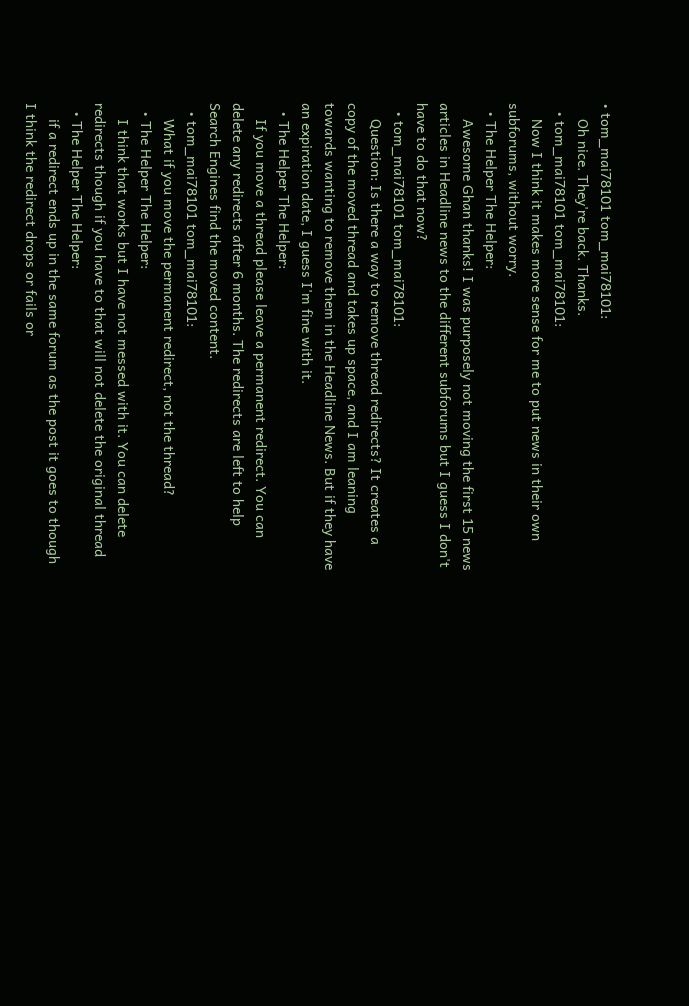• tom_mai78101 tom_mai78101:
    Oh nice. They're back. Thanks.
  • tom_mai78101 tom_mai78101:
    Now I think it makes more sense for me to put news in their own subforums, without worry.
  • The Helper The Helper:
    Awesome Ghan thanks! I was purposely not moving the first 15 news articles in Headline news to the different subforums but I guess I don't have to do that now?
  • tom_mai78101 tom_mai78101:
    Question: Is there a way to remove thread redirects? It creates a copy of the moved thread and takes up space, and I am leaning towards wanting to remove them in the Headline News. But if they have an expiration date, I guess I'm fine with it.
  • The Helper The Helper:
    If you move a thread please leave a permanent redirect. You can delete any redirects after 6 months. The redirects are left to help Search Engines find the moved content.
  • tom_mai78101 tom_mai78101:
    What if you move the permanent redirect, not the thread?
  • The Helper The Helper:
    I think that works but I have not messed with it. You can delete redirects though if you have to that will not delete the original thread
  • The Helper The Helper:
    if a redirect ends up in the same forum as the post it goes to though I think the redirect drops or fails or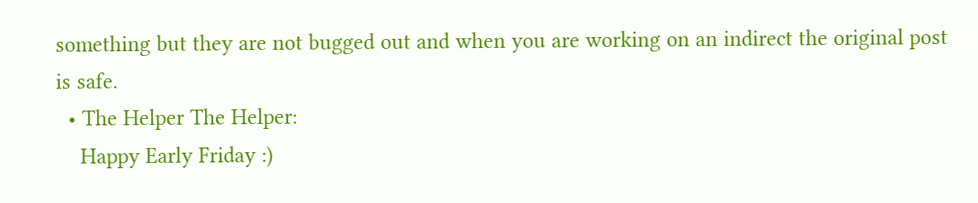something but they are not bugged out and when you are working on an indirect the original post is safe.
  • The Helper The Helper:
    Happy Early Friday :)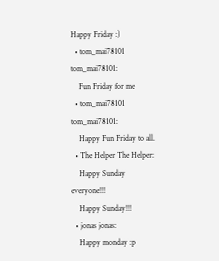Happy Friday :)
  • tom_mai78101 tom_mai78101:
    Fun Friday for me
  • tom_mai78101 tom_mai78101:
    Happy Fun Friday to all.
  • The Helper The Helper:
    Happy Sunday everyone!!!
    Happy Sunday!!!
  • jonas jonas:
    Happy monday :p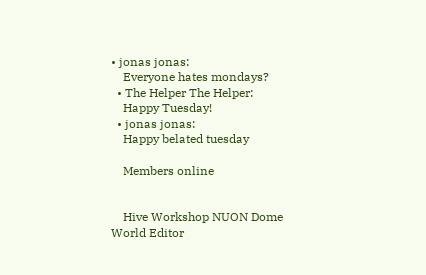• jonas jonas:
    Everyone hates mondays?
  • The Helper The Helper:
    Happy Tuesday!
  • jonas jonas:
    Happy belated tuesday

    Members online


    Hive Workshop NUON Dome World Editor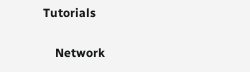Tutorials

    Network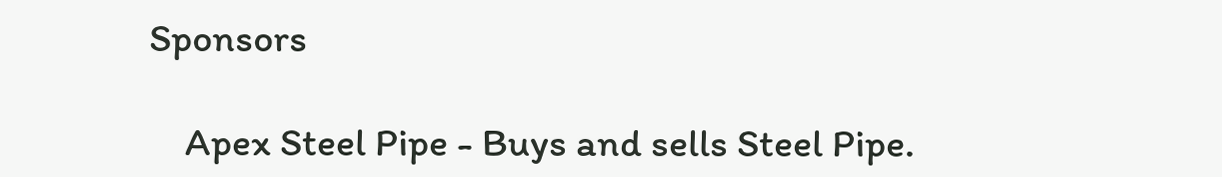Sponsors

    Apex Steel Pipe - Buys and sells Steel Pipe.